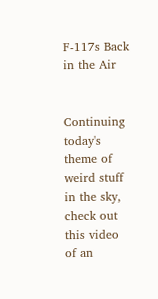F-117s Back in the Air


Continuing today's theme of weird stuff in the sky, check out this video of an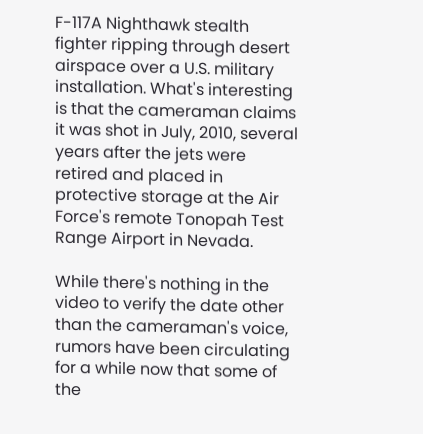F-117A Nighthawk stealth fighter ripping through desert airspace over a U.S. military installation. What's interesting is that the cameraman claims it was shot in July, 2010, several years after the jets were retired and placed in protective storage at the Air Force's remote Tonopah Test Range Airport in Nevada.

While there's nothing in the video to verify the date other than the cameraman's voice, rumors have been circulating for a while now that some of the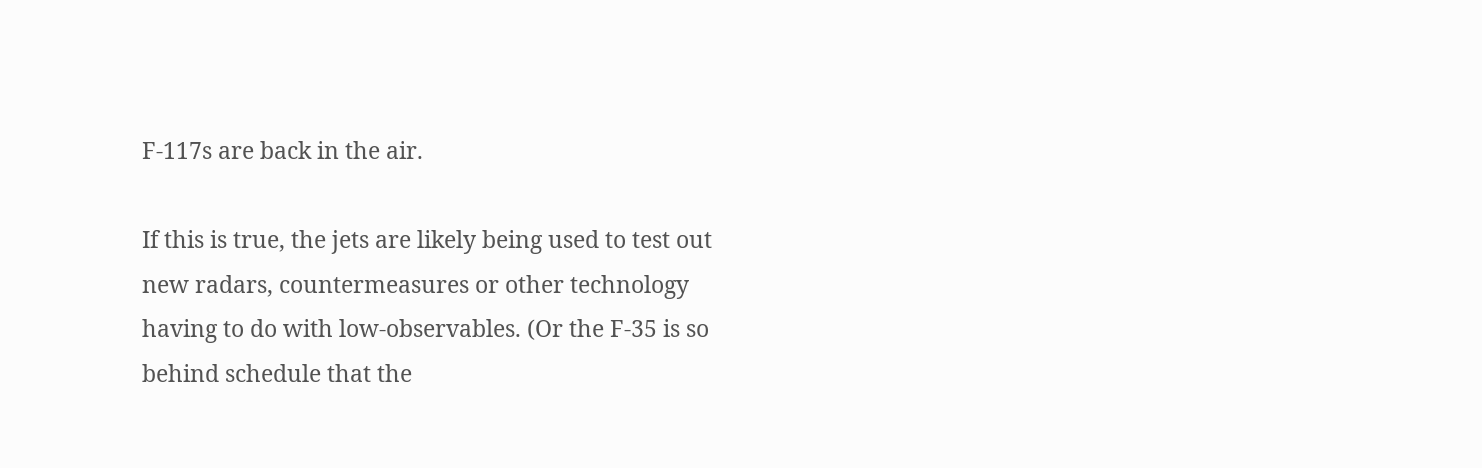F-117s are back in the air.

If this is true, the jets are likely being used to test out new radars, countermeasures or other technology having to do with low-observables. (Or the F-35 is so behind schedule that the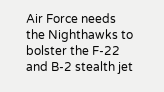Air Force needs the Nighthawks to bolster the F-22 and B-2 stealth jet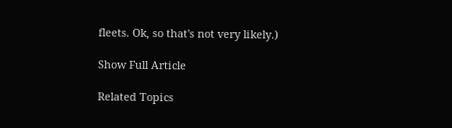fleets. Ok, so that's not very likely.)

Show Full Article

Related Topics